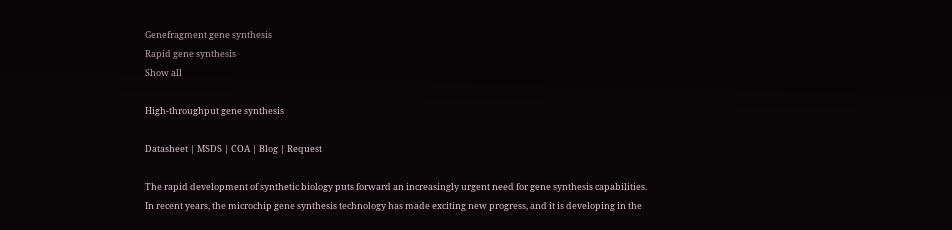Genefragment gene synthesis
Rapid gene synthesis
Show all

High-throughput gene synthesis

Datasheet | MSDS | COA | Blog | Request

The rapid development of synthetic biology puts forward an increasingly urgent need for gene synthesis capabilities. In recent years, the microchip gene synthesis technology has made exciting new progress, and it is developing in the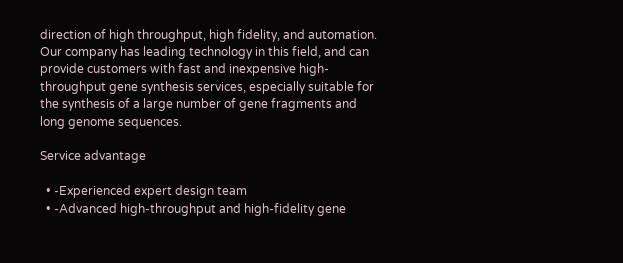direction of high throughput, high fidelity, and automation. Our company has leading technology in this field, and can provide customers with fast and inexpensive high-throughput gene synthesis services, especially suitable for the synthesis of a large number of gene fragments and long genome sequences.

Service advantage

  • -Experienced expert design team
  • -Advanced high-throughput and high-fidelity gene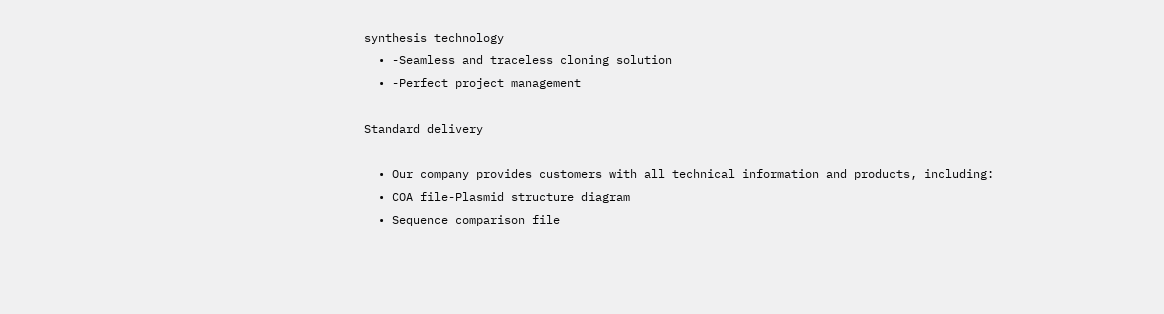synthesis technology
  • -Seamless and traceless cloning solution
  • -Perfect project management

Standard delivery

  • Our company provides customers with all technical information and products, including:
  • COA file-Plasmid structure diagram
  • Sequence comparison file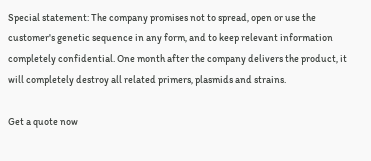Special statement: The company promises not to spread, open or use the customer's genetic sequence in any form, and to keep relevant information completely confidential. One month after the company delivers the product, it will completely destroy all related primers, plasmids and strains.

Get a quote now